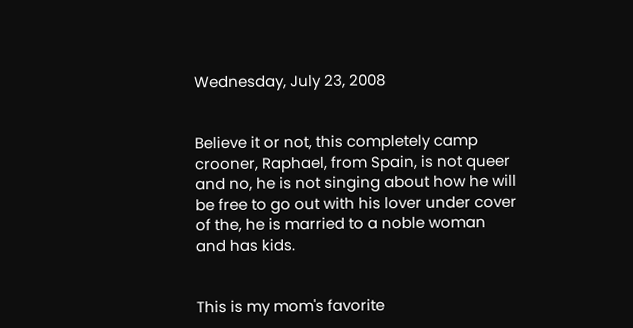Wednesday, July 23, 2008


Believe it or not, this completely camp crooner, Raphael, from Spain, is not queer and no, he is not singing about how he will be free to go out with his lover under cover of the, he is married to a noble woman and has kids.


This is my mom's favorite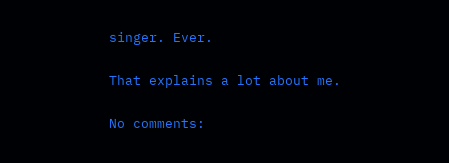singer. Ever.

That explains a lot about me.

No comments: